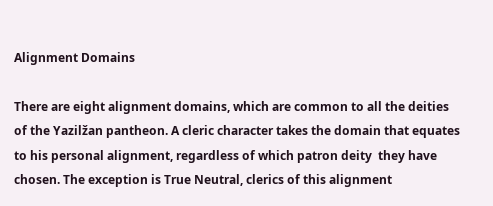Alignment Domains

There are eight alignment domains, which are common to all the deities of the Yazilžan pantheon. A cleric character takes the domain that equates to his personal alignment, regardless of which patron deity  they have chosen. The exception is True Neutral, clerics of this alignment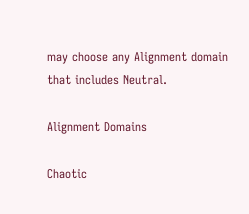may choose any Alignment domain that includes Neutral.

Alignment Domains

Chaotic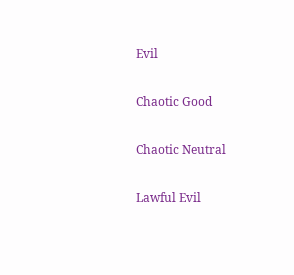Evil

Chaotic Good

Chaotic Neutral

Lawful Evil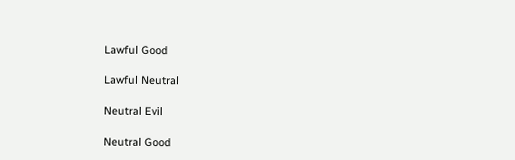Lawful Good

Lawful Neutral

Neutral Evil

Neutral Good